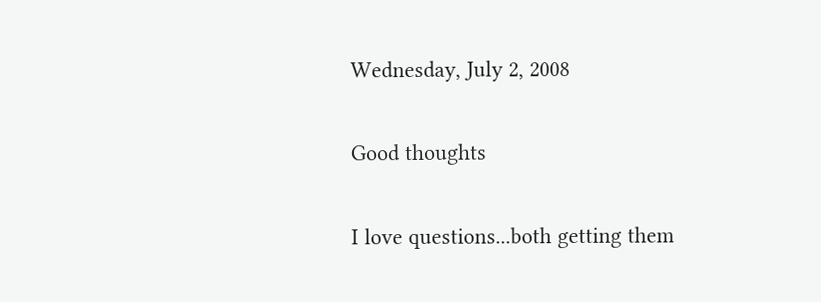Wednesday, July 2, 2008

Good thoughts

I love questions...both getting them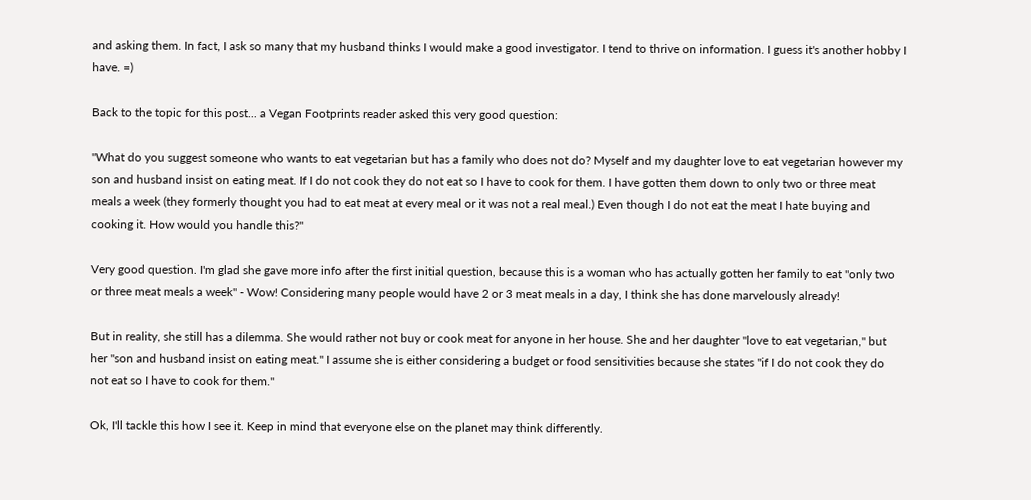and asking them. In fact, I ask so many that my husband thinks I would make a good investigator. I tend to thrive on information. I guess it's another hobby I have. =)

Back to the topic for this post... a Vegan Footprints reader asked this very good question:

"What do you suggest someone who wants to eat vegetarian but has a family who does not do? Myself and my daughter love to eat vegetarian however my son and husband insist on eating meat. If I do not cook they do not eat so I have to cook for them. I have gotten them down to only two or three meat meals a week (they formerly thought you had to eat meat at every meal or it was not a real meal.) Even though I do not eat the meat I hate buying and cooking it. How would you handle this?"

Very good question. I'm glad she gave more info after the first initial question, because this is a woman who has actually gotten her family to eat "only two or three meat meals a week" - Wow! Considering many people would have 2 or 3 meat meals in a day, I think she has done marvelously already!

But in reality, she still has a dilemma. She would rather not buy or cook meat for anyone in her house. She and her daughter "love to eat vegetarian," but her "son and husband insist on eating meat." I assume she is either considering a budget or food sensitivities because she states "if I do not cook they do not eat so I have to cook for them."

Ok, I'll tackle this how I see it. Keep in mind that everyone else on the planet may think differently.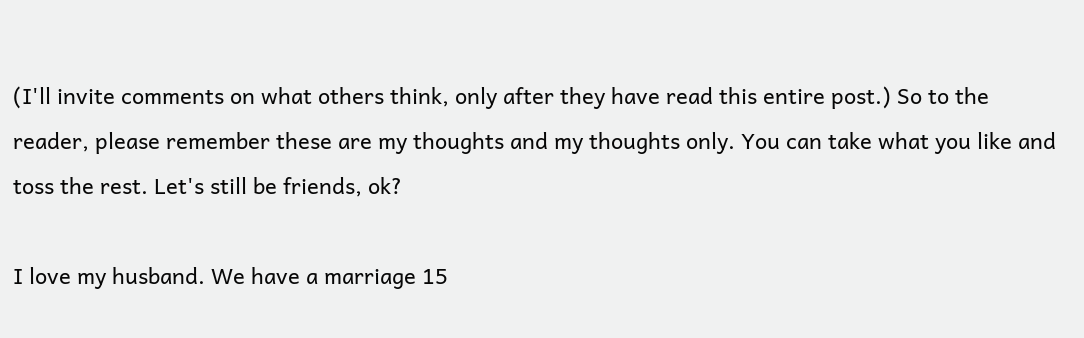(I'll invite comments on what others think, only after they have read this entire post.) So to the reader, please remember these are my thoughts and my thoughts only. You can take what you like and toss the rest. Let's still be friends, ok?

I love my husband. We have a marriage 15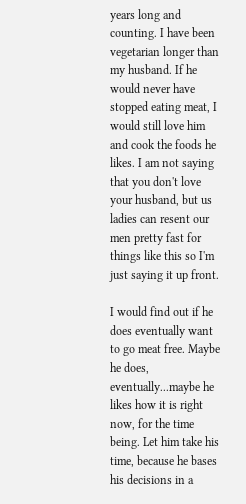years long and counting. I have been vegetarian longer than my husband. If he would never have stopped eating meat, I would still love him and cook the foods he likes. I am not saying that you don't love your husband, but us ladies can resent our men pretty fast for things like this so I'm just saying it up front.

I would find out if he does eventually want to go meat free. Maybe he does, eventually...maybe he likes how it is right now, for the time being. Let him take his time, because he bases his decisions in a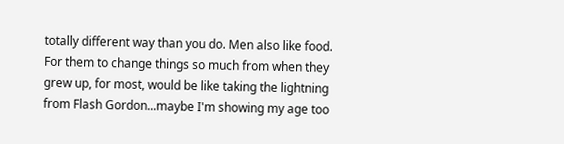totally different way than you do. Men also like food. For them to change things so much from when they grew up, for most, would be like taking the lightning from Flash Gordon...maybe I'm showing my age too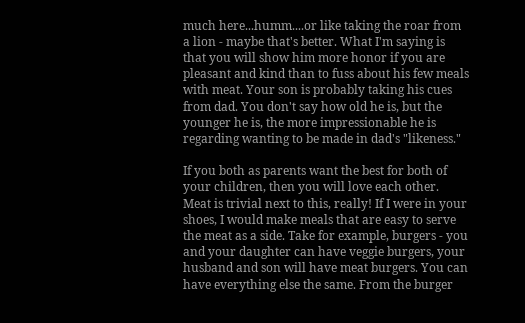much here...humm....or like taking the roar from a lion - maybe that's better. What I'm saying is that you will show him more honor if you are pleasant and kind than to fuss about his few meals with meat. Your son is probably taking his cues from dad. You don't say how old he is, but the younger he is, the more impressionable he is regarding wanting to be made in dad's "likeness."

If you both as parents want the best for both of your children, then you will love each other. Meat is trivial next to this, really! If I were in your shoes, I would make meals that are easy to serve the meat as a side. Take for example, burgers - you and your daughter can have veggie burgers, your husband and son will have meat burgers. You can have everything else the same. From the burger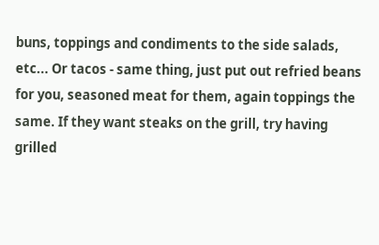buns, toppings and condiments to the side salads, etc... Or tacos - same thing, just put out refried beans for you, seasoned meat for them, again toppings the same. If they want steaks on the grill, try having grilled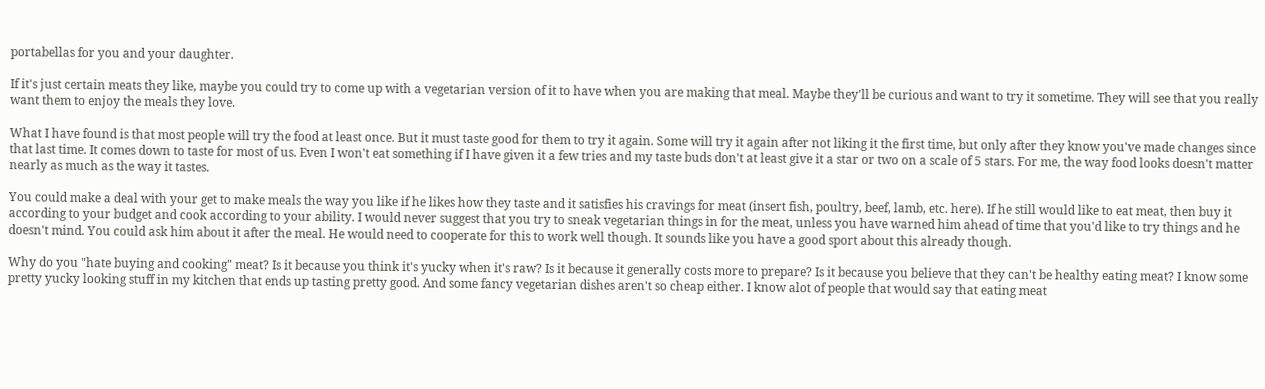portabellas for you and your daughter.

If it's just certain meats they like, maybe you could try to come up with a vegetarian version of it to have when you are making that meal. Maybe they'll be curious and want to try it sometime. They will see that you really want them to enjoy the meals they love.

What I have found is that most people will try the food at least once. But it must taste good for them to try it again. Some will try it again after not liking it the first time, but only after they know you've made changes since that last time. It comes down to taste for most of us. Even I won't eat something if I have given it a few tries and my taste buds don't at least give it a star or two on a scale of 5 stars. For me, the way food looks doesn't matter nearly as much as the way it tastes.

You could make a deal with your get to make meals the way you like if he likes how they taste and it satisfies his cravings for meat (insert fish, poultry, beef, lamb, etc. here). If he still would like to eat meat, then buy it according to your budget and cook according to your ability. I would never suggest that you try to sneak vegetarian things in for the meat, unless you have warned him ahead of time that you'd like to try things and he doesn't mind. You could ask him about it after the meal. He would need to cooperate for this to work well though. It sounds like you have a good sport about this already though.

Why do you "hate buying and cooking" meat? Is it because you think it's yucky when it's raw? Is it because it generally costs more to prepare? Is it because you believe that they can't be healthy eating meat? I know some pretty yucky looking stuff in my kitchen that ends up tasting pretty good. And some fancy vegetarian dishes aren't so cheap either. I know alot of people that would say that eating meat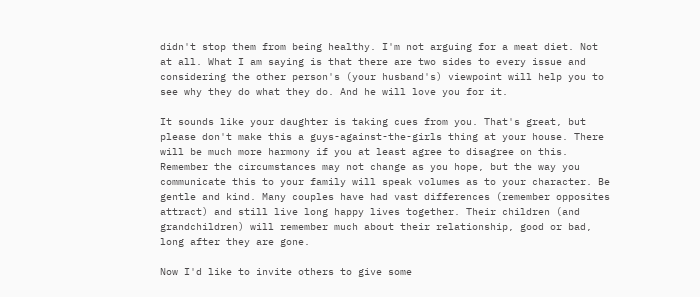didn't stop them from being healthy. I'm not arguing for a meat diet. Not at all. What I am saying is that there are two sides to every issue and considering the other person's (your husband's) viewpoint will help you to see why they do what they do. And he will love you for it.

It sounds like your daughter is taking cues from you. That's great, but please don't make this a guys-against-the-girls thing at your house. There will be much more harmony if you at least agree to disagree on this. Remember the circumstances may not change as you hope, but the way you communicate this to your family will speak volumes as to your character. Be gentle and kind. Many couples have had vast differences (remember opposites attract) and still live long happy lives together. Their children (and grandchildren) will remember much about their relationship, good or bad, long after they are gone.

Now I'd like to invite others to give some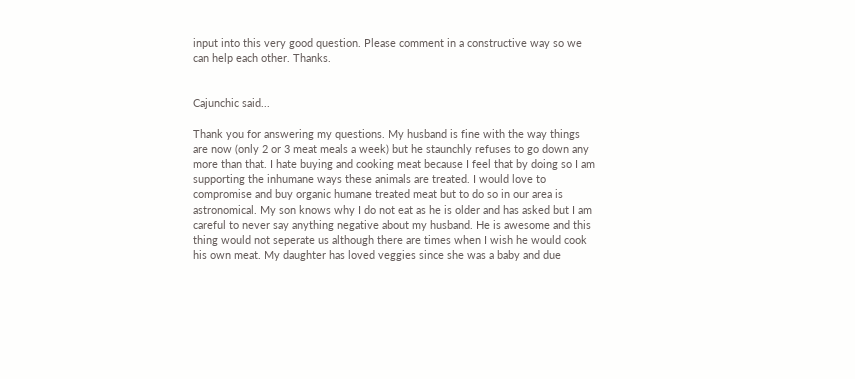input into this very good question. Please comment in a constructive way so we can help each other. Thanks.


Cajunchic said...

Thank you for answering my questions. My husband is fine with the way things are now (only 2 or 3 meat meals a week) but he staunchly refuses to go down any more than that. I hate buying and cooking meat because I feel that by doing so I am supporting the inhumane ways these animals are treated. I would love to compromise and buy organic humane treated meat but to do so in our area is astronomical. My son knows why I do not eat as he is older and has asked but I am careful to never say anything negative about my husband. He is awesome and this thing would not seperate us although there are times when I wish he would cook his own meat. My daughter has loved veggies since she was a baby and due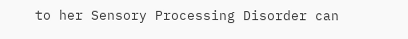to her Sensory Processing Disorder can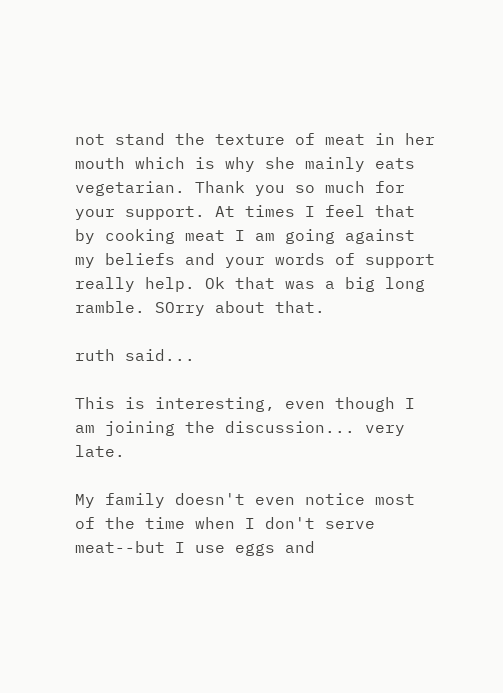not stand the texture of meat in her mouth which is why she mainly eats vegetarian. Thank you so much for your support. At times I feel that by cooking meat I am going against my beliefs and your words of support really help. Ok that was a big long ramble. SOrry about that.

ruth said...

This is interesting, even though I am joining the discussion... very late.

My family doesn't even notice most of the time when I don't serve meat--but I use eggs and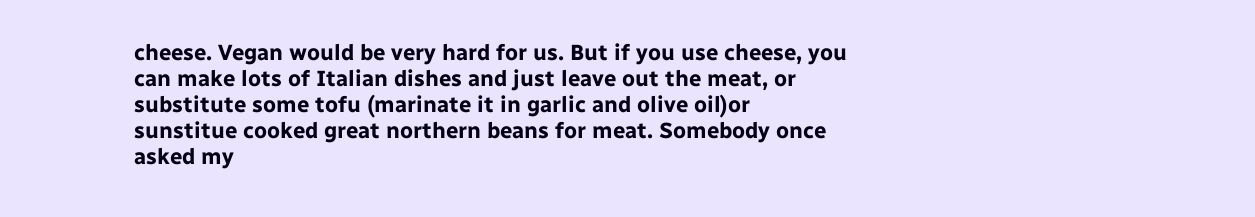cheese. Vegan would be very hard for us. But if you use cheese, you can make lots of Italian dishes and just leave out the meat, or substitute some tofu (marinate it in garlic and olive oil)or sunstitue cooked great northern beans for meat. Somebody once asked my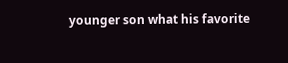younger son what his favorite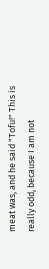meat was, and he said "Tofu!" This is really odd, because I am not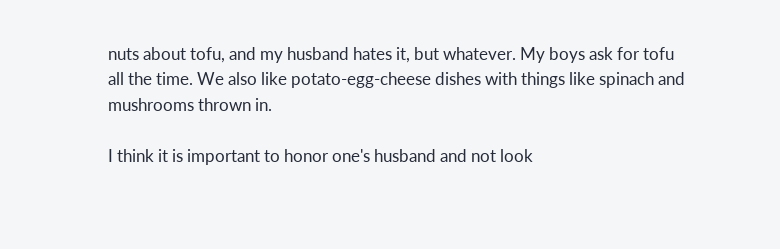nuts about tofu, and my husband hates it, but whatever. My boys ask for tofu all the time. We also like potato-egg-cheese dishes with things like spinach and mushrooms thrown in.

I think it is important to honor one's husband and not look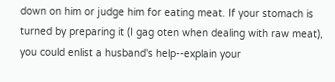down on him or judge him for eating meat. If your stomach is turned by preparing it (I gag oten when dealing with raw meat), you could enlist a husband's help--explain your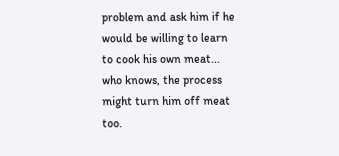problem and ask him if he would be willing to learn to cook his own meat... who knows, the process might turn him off meat too.